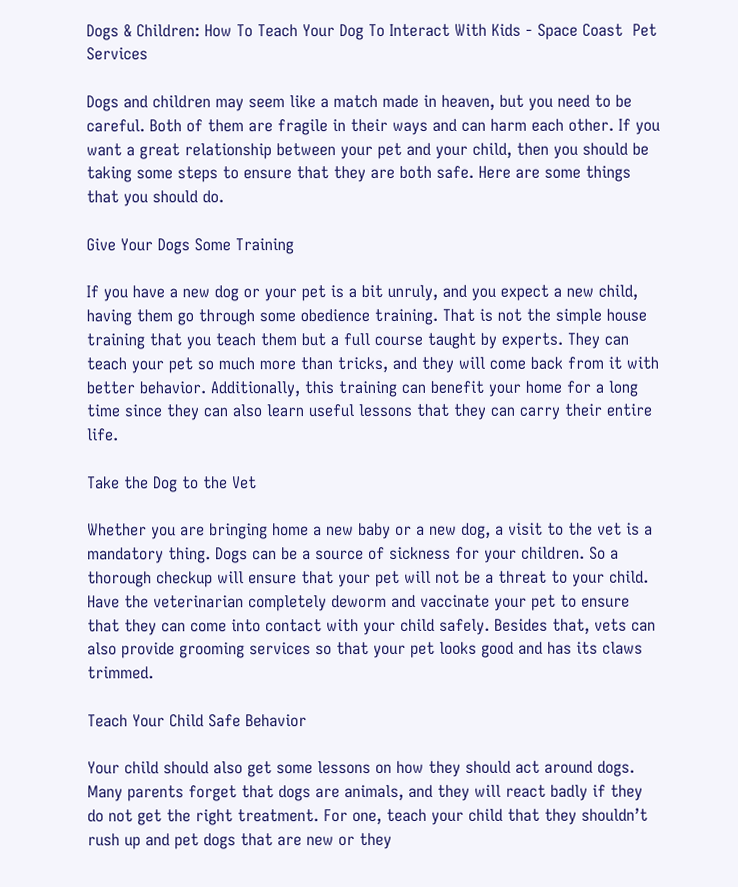Dogs & Children: How To Teach Your Dog To Interact With Kids - Space Coast  Pet Services

Dogs and children may seem like a match made in heaven, but you need to be careful. Both of them are fragile in their ways and can harm each other. If you want a great relationship between your pet and your child, then you should be taking some steps to ensure that they are both safe. Here are some things that you should do.

Give Your Dogs Some Training

If you have a new dog or your pet is a bit unruly, and you expect a new child, having them go through some obedience training. That is not the simple house training that you teach them but a full course taught by experts. They can teach your pet so much more than tricks, and they will come back from it with better behavior. Additionally, this training can benefit your home for a long time since they can also learn useful lessons that they can carry their entire life.

Take the Dog to the Vet

Whether you are bringing home a new baby or a new dog, a visit to the vet is a mandatory thing. Dogs can be a source of sickness for your children. So a thorough checkup will ensure that your pet will not be a threat to your child. Have the veterinarian completely deworm and vaccinate your pet to ensure that they can come into contact with your child safely. Besides that, vets can also provide grooming services so that your pet looks good and has its claws trimmed.

Teach Your Child Safe Behavior

Your child should also get some lessons on how they should act around dogs. Many parents forget that dogs are animals, and they will react badly if they do not get the right treatment. For one, teach your child that they shouldn’t rush up and pet dogs that are new or they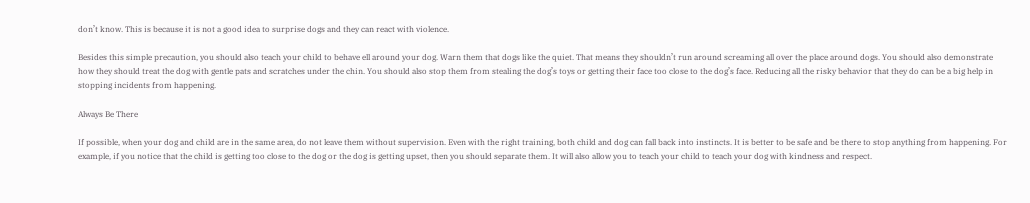don’t know. This is because it is not a good idea to surprise dogs and they can react with violence.

Besides this simple precaution, you should also teach your child to behave ell around your dog. Warn them that dogs like the quiet. That means they shouldn’t run around screaming all over the place around dogs. You should also demonstrate how they should treat the dog with gentle pats and scratches under the chin. You should also stop them from stealing the dog’s toys or getting their face too close to the dog’s face. Reducing all the risky behavior that they do can be a big help in stopping incidents from happening.

Always Be There

If possible, when your dog and child are in the same area, do not leave them without supervision. Even with the right training, both child and dog can fall back into instincts. It is better to be safe and be there to stop anything from happening. For example, if you notice that the child is getting too close to the dog or the dog is getting upset, then you should separate them. It will also allow you to teach your child to teach your dog with kindness and respect.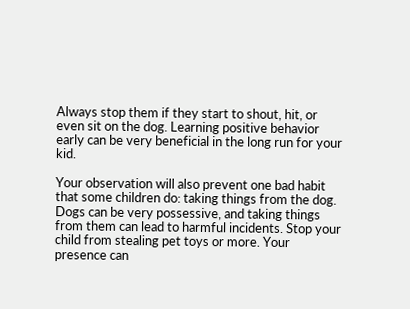Always stop them if they start to shout, hit, or even sit on the dog. Learning positive behavior early can be very beneficial in the long run for your kid.

Your observation will also prevent one bad habit that some children do: taking things from the dog. Dogs can be very possessive, and taking things from them can lead to harmful incidents. Stop your child from stealing pet toys or more. Your presence can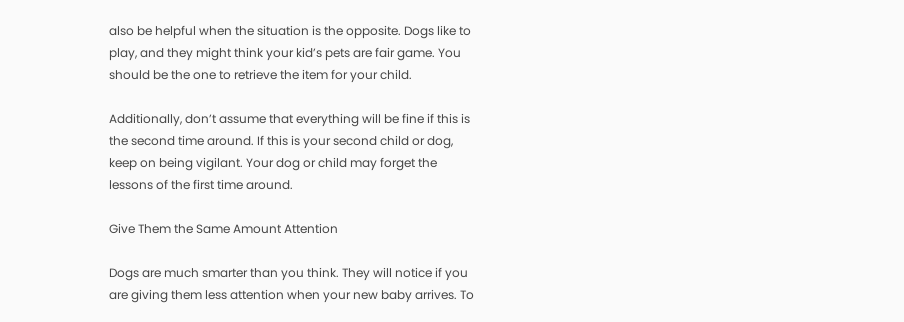also be helpful when the situation is the opposite. Dogs like to play, and they might think your kid’s pets are fair game. You should be the one to retrieve the item for your child.

Additionally, don’t assume that everything will be fine if this is the second time around. If this is your second child or dog, keep on being vigilant. Your dog or child may forget the lessons of the first time around.

Give Them the Same Amount Attention

Dogs are much smarter than you think. They will notice if you are giving them less attention when your new baby arrives. To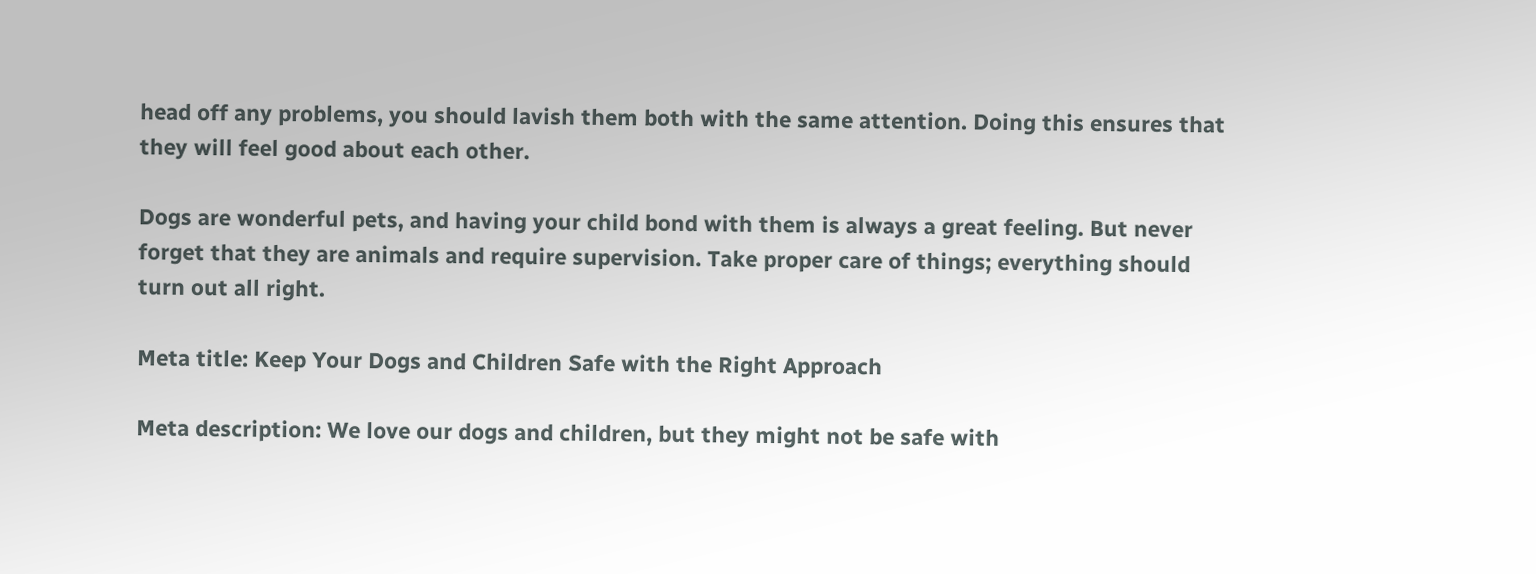head off any problems, you should lavish them both with the same attention. Doing this ensures that they will feel good about each other.

Dogs are wonderful pets, and having your child bond with them is always a great feeling. But never forget that they are animals and require supervision. Take proper care of things; everything should turn out all right.

Meta title: Keep Your Dogs and Children Safe with the Right Approach

Meta description: We love our dogs and children, but they might not be safe with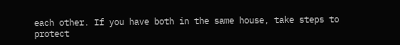each other. If you have both in the same house, take steps to protect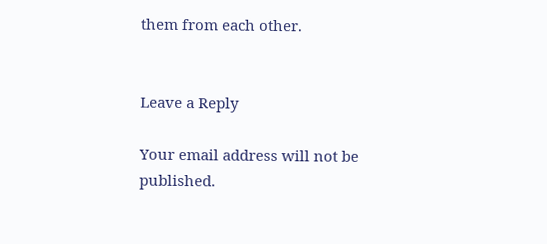them from each other.


Leave a Reply

Your email address will not be published.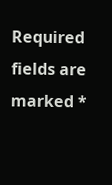Required fields are marked *